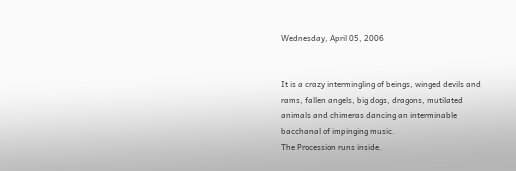Wednesday, April 05, 2006


It is a crazy intermingling of beings, winged devils and rams, fallen angels, big dogs, dragons, mutilated animals and chimeras dancing an interminable bacchanal of impinging music.
The Procession runs inside.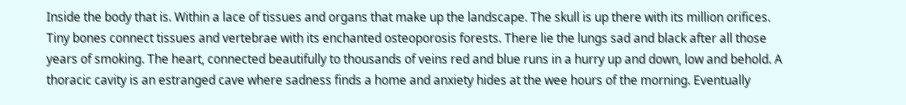Inside the body that is. Within a lace of tissues and organs that make up the landscape. The skull is up there with its million orifices. Tiny bones connect tissues and vertebrae with its enchanted osteoporosis forests. There lie the lungs sad and black after all those years of smoking. The heart, connected beautifully to thousands of veins red and blue runs in a hurry up and down, low and behold. A thoracic cavity is an estranged cave where sadness finds a home and anxiety hides at the wee hours of the morning. Eventually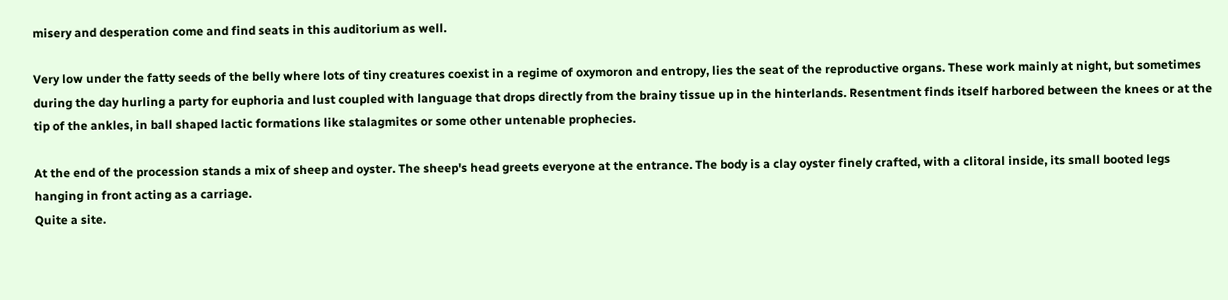misery and desperation come and find seats in this auditorium as well.

Very low under the fatty seeds of the belly where lots of tiny creatures coexist in a regime of oxymoron and entropy, lies the seat of the reproductive organs. These work mainly at night, but sometimes during the day hurling a party for euphoria and lust coupled with language that drops directly from the brainy tissue up in the hinterlands. Resentment finds itself harbored between the knees or at the tip of the ankles, in ball shaped lactic formations like stalagmites or some other untenable prophecies.

At the end of the procession stands a mix of sheep and oyster. The sheep's head greets everyone at the entrance. The body is a clay oyster finely crafted, with a clitoral inside, its small booted legs hanging in front acting as a carriage.
Quite a site.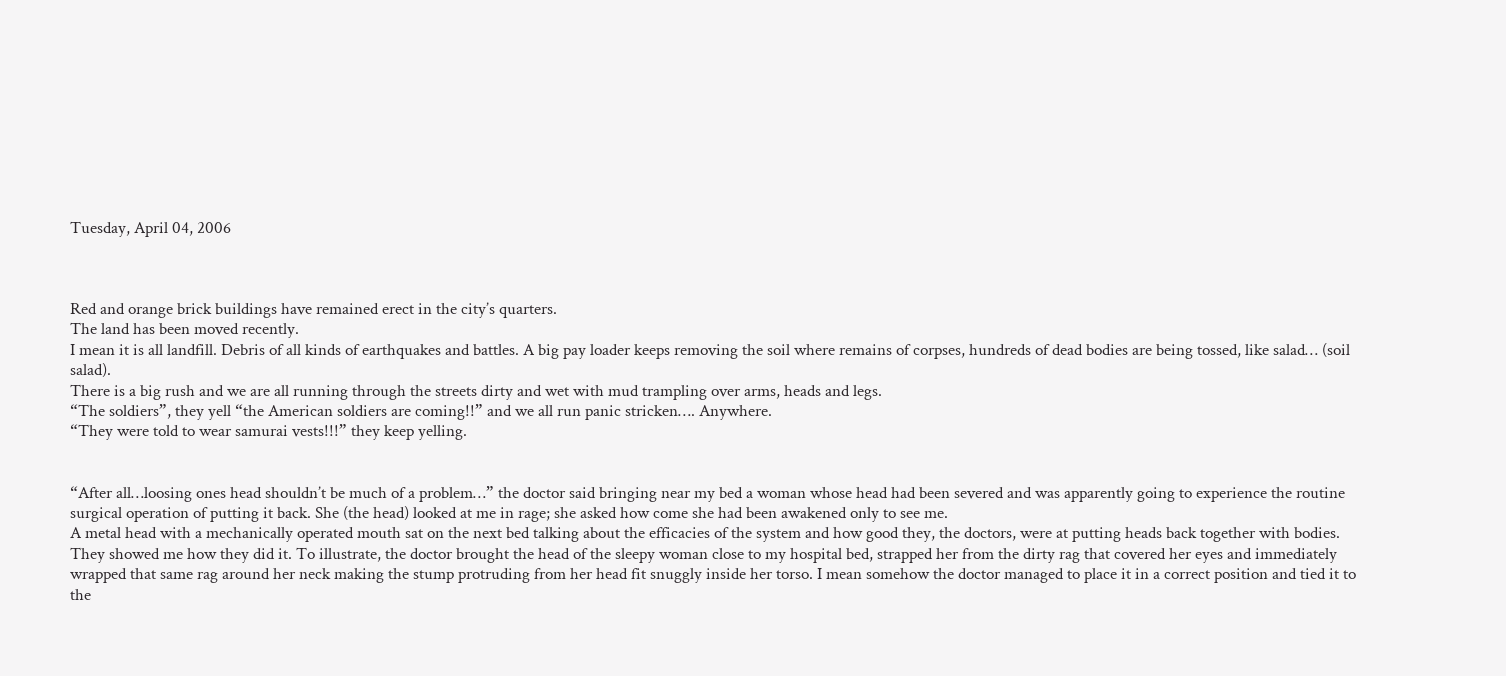Tuesday, April 04, 2006



Red and orange brick buildings have remained erect in the city’s quarters.
The land has been moved recently.
I mean it is all landfill. Debris of all kinds of earthquakes and battles. A big pay loader keeps removing the soil where remains of corpses, hundreds of dead bodies are being tossed, like salad… (soil salad).
There is a big rush and we are all running through the streets dirty and wet with mud trampling over arms, heads and legs.
“The soldiers”, they yell “the American soldiers are coming!!” and we all run panic stricken…. Anywhere.
“They were told to wear samurai vests!!!” they keep yelling.


“After all…loosing ones head shouldn’t be much of a problem…” the doctor said bringing near my bed a woman whose head had been severed and was apparently going to experience the routine surgical operation of putting it back. She (the head) looked at me in rage; she asked how come she had been awakened only to see me.
A metal head with a mechanically operated mouth sat on the next bed talking about the efficacies of the system and how good they, the doctors, were at putting heads back together with bodies.
They showed me how they did it. To illustrate, the doctor brought the head of the sleepy woman close to my hospital bed, strapped her from the dirty rag that covered her eyes and immediately wrapped that same rag around her neck making the stump protruding from her head fit snuggly inside her torso. I mean somehow the doctor managed to place it in a correct position and tied it to the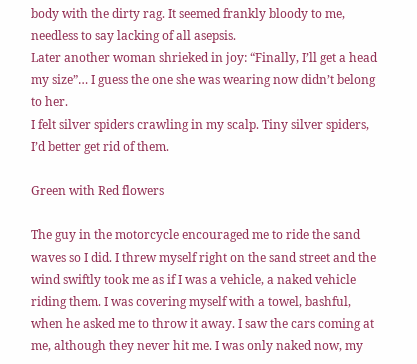body with the dirty rag. It seemed frankly bloody to me, needless to say lacking of all asepsis.
Later another woman shrieked in joy: “Finally, I’ll get a head my size”… I guess the one she was wearing now didn’t belong to her.
I felt silver spiders crawling in my scalp. Tiny silver spiders, I’d better get rid of them.

Green with Red flowers

The guy in the motorcycle encouraged me to ride the sand waves so I did. I threw myself right on the sand street and the wind swiftly took me as if I was a vehicle, a naked vehicle riding them. I was covering myself with a towel, bashful, when he asked me to throw it away. I saw the cars coming at me, although they never hit me. I was only naked now, my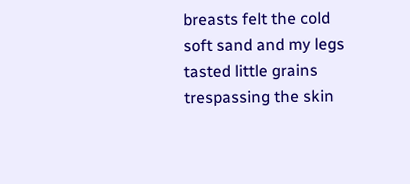breasts felt the cold soft sand and my legs tasted little grains trespassing the skin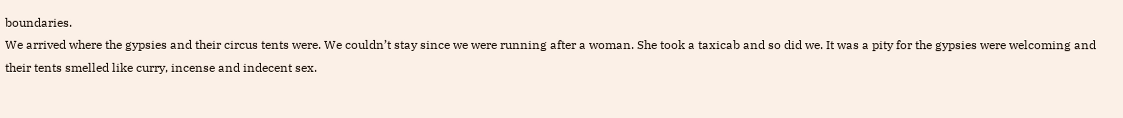boundaries.
We arrived where the gypsies and their circus tents were. We couldn’t stay since we were running after a woman. She took a taxicab and so did we. It was a pity for the gypsies were welcoming and their tents smelled like curry, incense and indecent sex.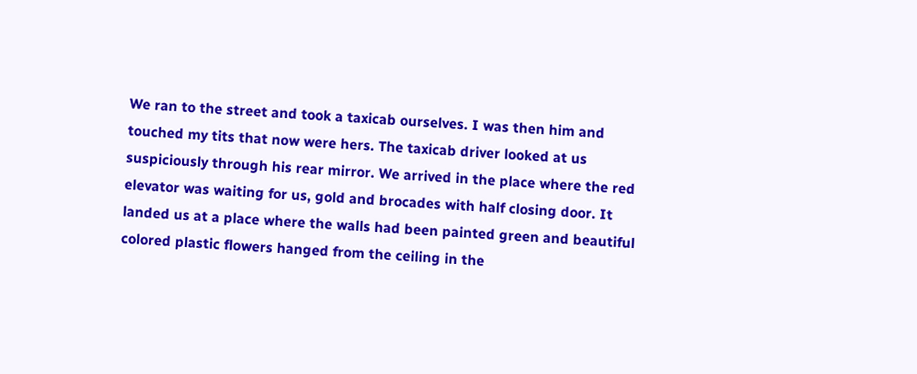We ran to the street and took a taxicab ourselves. I was then him and touched my tits that now were hers. The taxicab driver looked at us suspiciously through his rear mirror. We arrived in the place where the red elevator was waiting for us, gold and brocades with half closing door. It landed us at a place where the walls had been painted green and beautiful colored plastic flowers hanged from the ceiling in the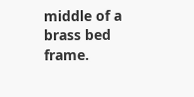middle of a brass bed frame.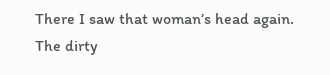There I saw that woman’s head again. The dirty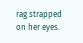rag strapped on her eyes.